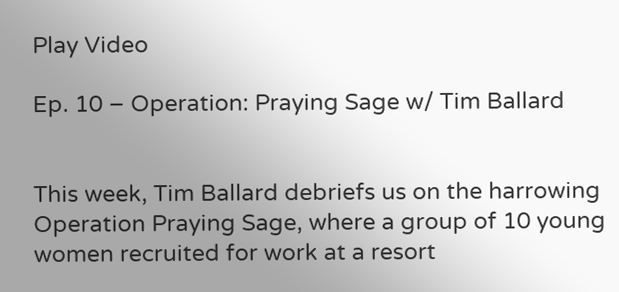Play Video

Ep. 10 – Operation: Praying Sage w/ Tim Ballard


This week, Tim Ballard debriefs us on the harrowing Operation Praying Sage, where a group of 10 young women recruited for work at a resort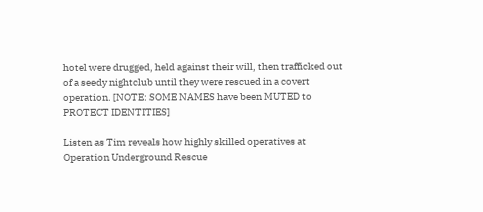hotel were drugged, held against their will, then trafficked out of a seedy nightclub until they were rescued in a covert operation. [NOTE: SOME NAMES have been MUTED to PROTECT IDENTITIES]

Listen as Tim reveals how highly skilled operatives at Operation Underground Rescue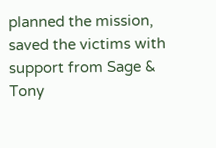planned the mission, saved the victims with support from Sage & Tony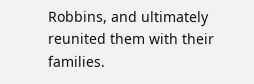Robbins, and ultimately reunited them with their families.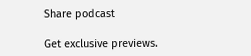Share podcast

Get exclusive previews.